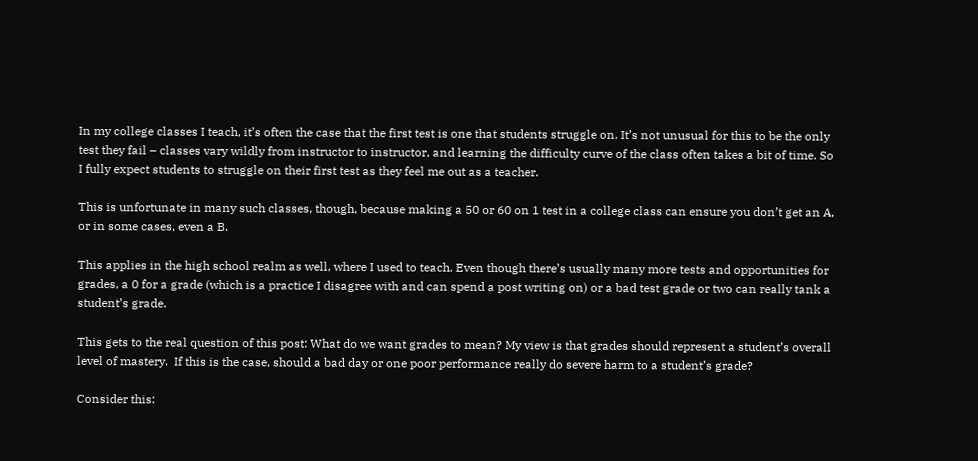In my college classes I teach, it’s often the case that the first test is one that students struggle on. It’s not unusual for this to be the only test they fail – classes vary wildly from instructor to instructor, and learning the difficulty curve of the class often takes a bit of time. So I fully expect students to struggle on their first test as they feel me out as a teacher.

This is unfortunate in many such classes, though, because making a 50 or 60 on 1 test in a college class can ensure you don’t get an A, or in some cases, even a B.

This applies in the high school realm as well, where I used to teach. Even though there’s usually many more tests and opportunities for grades, a 0 for a grade (which is a practice I disagree with and can spend a post writing on) or a bad test grade or two can really tank a student’s grade.

This gets to the real question of this post: What do we want grades to mean? My view is that grades should represent a student’s overall level of mastery.  If this is the case, should a bad day or one poor performance really do severe harm to a student’s grade?

Consider this: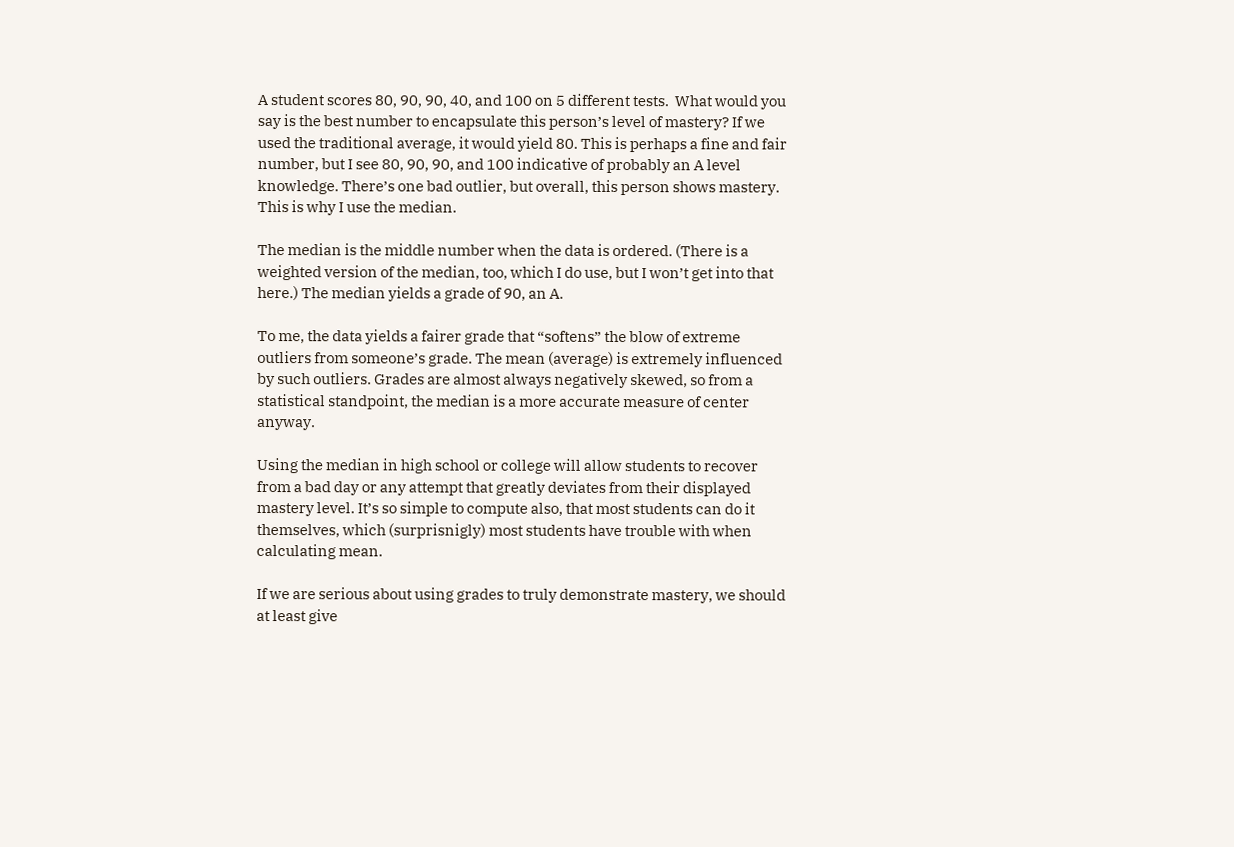A student scores 80, 90, 90, 40, and 100 on 5 different tests.  What would you say is the best number to encapsulate this person’s level of mastery? If we used the traditional average, it would yield 80. This is perhaps a fine and fair number, but I see 80, 90, 90, and 100 indicative of probably an A level knowledge. There’s one bad outlier, but overall, this person shows mastery. This is why I use the median.

The median is the middle number when the data is ordered. (There is a weighted version of the median, too, which I do use, but I won’t get into that here.) The median yields a grade of 90, an A.

To me, the data yields a fairer grade that “softens” the blow of extreme outliers from someone’s grade. The mean (average) is extremely influenced by such outliers. Grades are almost always negatively skewed, so from a statistical standpoint, the median is a more accurate measure of center anyway.

Using the median in high school or college will allow students to recover from a bad day or any attempt that greatly deviates from their displayed mastery level. It’s so simple to compute also, that most students can do it themselves, which (surprisnigly) most students have trouble with when calculating mean.

If we are serious about using grades to truly demonstrate mastery, we should at least give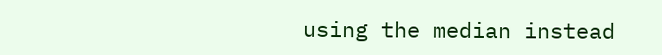using the median instead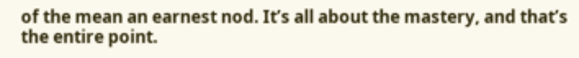of the mean an earnest nod. It’s all about the mastery, and that’s the entire point.